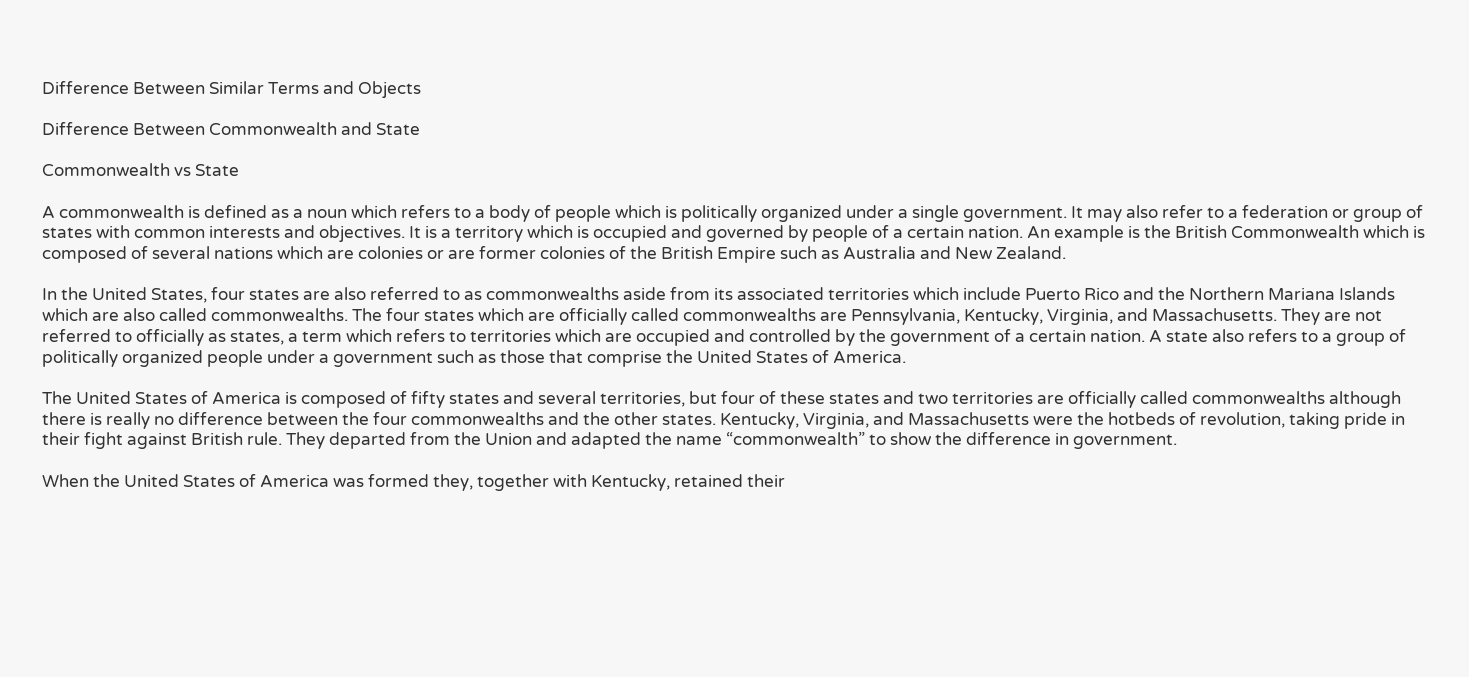Difference Between Similar Terms and Objects

Difference Between Commonwealth and State

Commonwealth vs State

A commonwealth is defined as a noun which refers to a body of people which is politically organized under a single government. It may also refer to a federation or group of states with common interests and objectives. It is a territory which is occupied and governed by people of a certain nation. An example is the British Commonwealth which is composed of several nations which are colonies or are former colonies of the British Empire such as Australia and New Zealand.

In the United States, four states are also referred to as commonwealths aside from its associated territories which include Puerto Rico and the Northern Mariana Islands which are also called commonwealths. The four states which are officially called commonwealths are Pennsylvania, Kentucky, Virginia, and Massachusetts. They are not referred to officially as states, a term which refers to territories which are occupied and controlled by the government of a certain nation. A state also refers to a group of politically organized people under a government such as those that comprise the United States of America.

The United States of America is composed of fifty states and several territories, but four of these states and two territories are officially called commonwealths although there is really no difference between the four commonwealths and the other states. Kentucky, Virginia, and Massachusetts were the hotbeds of revolution, taking pride in their fight against British rule. They departed from the Union and adapted the name “commonwealth” to show the difference in government.

When the United States of America was formed they, together with Kentucky, retained their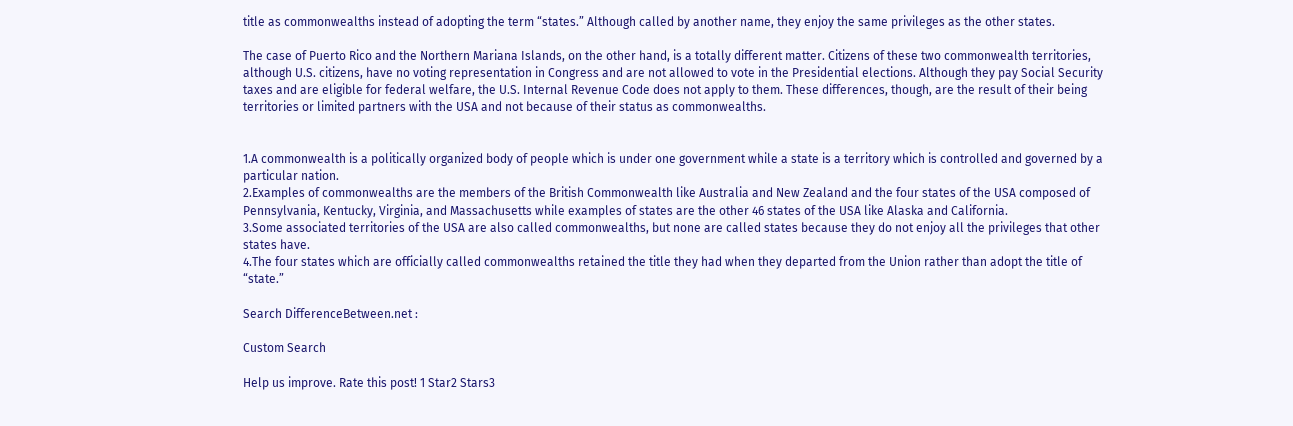title as commonwealths instead of adopting the term “states.” Although called by another name, they enjoy the same privileges as the other states.

The case of Puerto Rico and the Northern Mariana Islands, on the other hand, is a totally different matter. Citizens of these two commonwealth territories, although U.S. citizens, have no voting representation in Congress and are not allowed to vote in the Presidential elections. Although they pay Social Security taxes and are eligible for federal welfare, the U.S. Internal Revenue Code does not apply to them. These differences, though, are the result of their being territories or limited partners with the USA and not because of their status as commonwealths.


1.A commonwealth is a politically organized body of people which is under one government while a state is a territory which is controlled and governed by a particular nation.
2.Examples of commonwealths are the members of the British Commonwealth like Australia and New Zealand and the four states of the USA composed of Pennsylvania, Kentucky, Virginia, and Massachusetts while examples of states are the other 46 states of the USA like Alaska and California.
3.Some associated territories of the USA are also called commonwealths, but none are called states because they do not enjoy all the privileges that other states have.
4.The four states which are officially called commonwealths retained the title they had when they departed from the Union rather than adopt the title of “state.”

Search DifferenceBetween.net :

Custom Search

Help us improve. Rate this post! 1 Star2 Stars3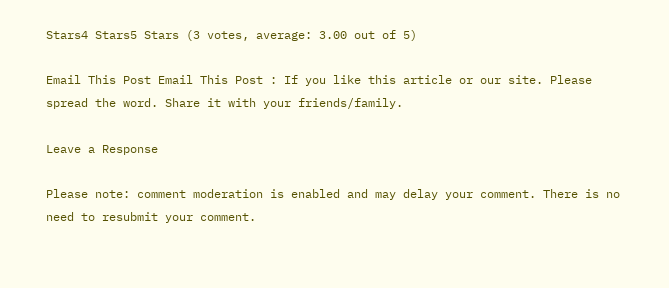Stars4 Stars5 Stars (3 votes, average: 3.00 out of 5)

Email This Post Email This Post : If you like this article or our site. Please spread the word. Share it with your friends/family.

Leave a Response

Please note: comment moderation is enabled and may delay your comment. There is no need to resubmit your comment.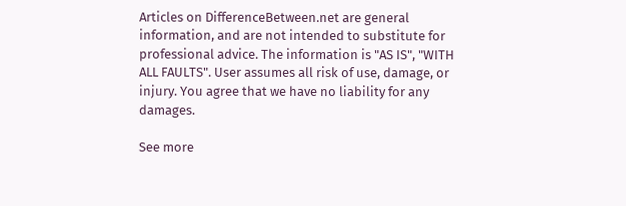Articles on DifferenceBetween.net are general information, and are not intended to substitute for professional advice. The information is "AS IS", "WITH ALL FAULTS". User assumes all risk of use, damage, or injury. You agree that we have no liability for any damages.

See more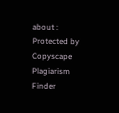about :
Protected by Copyscape Plagiarism Finder